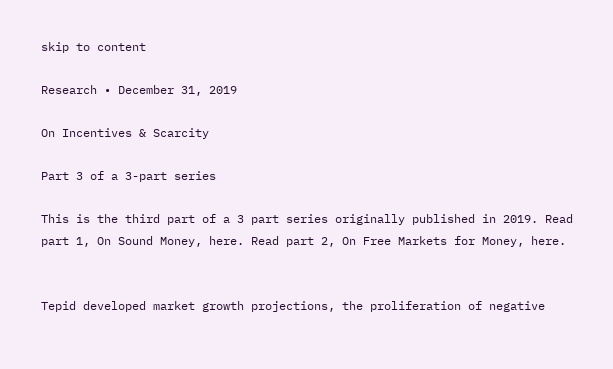skip to content

Research • December 31, 2019

On Incentives & Scarcity

Part 3 of a 3-part series

This is the third part of a 3 part series originally published in 2019. Read part 1, On Sound Money, here. Read part 2, On Free Markets for Money, here.


Tepid developed market growth projections, the proliferation of negative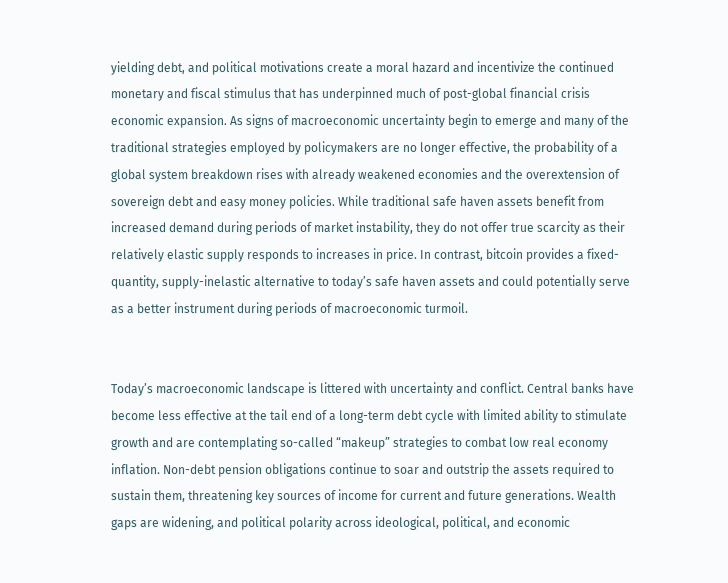yielding debt, and political motivations create a moral hazard and incentivize the continued monetary and fiscal stimulus that has underpinned much of post-global financial crisis economic expansion. As signs of macroeconomic uncertainty begin to emerge and many of the traditional strategies employed by policymakers are no longer effective, the probability of a global system breakdown rises with already weakened economies and the overextension of sovereign debt and easy money policies. While traditional safe haven assets benefit from increased demand during periods of market instability, they do not offer true scarcity as their relatively elastic supply responds to increases in price. In contrast, bitcoin provides a fixed-quantity, supply-inelastic alternative to today’s safe haven assets and could potentially serve as a better instrument during periods of macroeconomic turmoil.


Today’s macroeconomic landscape is littered with uncertainty and conflict. Central banks have become less effective at the tail end of a long-term debt cycle with limited ability to stimulate growth and are contemplating so-called “makeup” strategies to combat low real economy inflation. Non-debt pension obligations continue to soar and outstrip the assets required to sustain them, threatening key sources of income for current and future generations. Wealth gaps are widening, and political polarity across ideological, political, and economic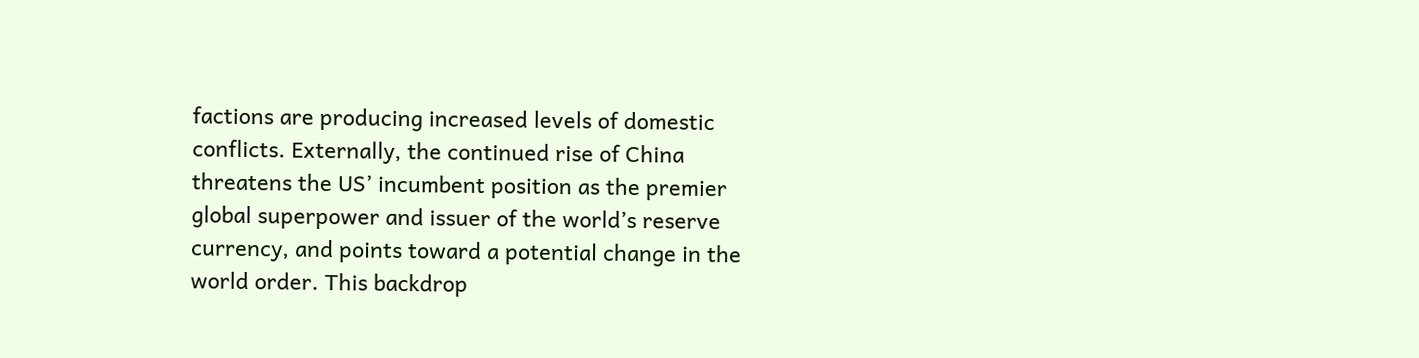factions are producing increased levels of domestic conflicts. Externally, the continued rise of China threatens the US’ incumbent position as the premier global superpower and issuer of the world’s reserve currency, and points toward a potential change in the world order. This backdrop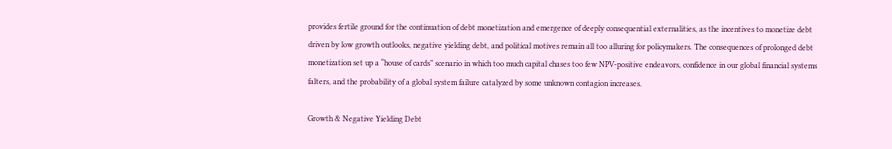provides fertile ground for the continuation of debt monetization and emergence of deeply consequential externalities, as the incentives to monetize debt driven by low growth outlooks, negative yielding debt, and political motives remain all too alluring for policymakers. The consequences of prolonged debt monetization set up a “house of cards” scenario in which too much capital chases too few NPV-positive endeavors, confidence in our global financial systems falters, and the probability of a global system failure catalyzed by some unknown contagion increases.

Growth & Negative Yielding Debt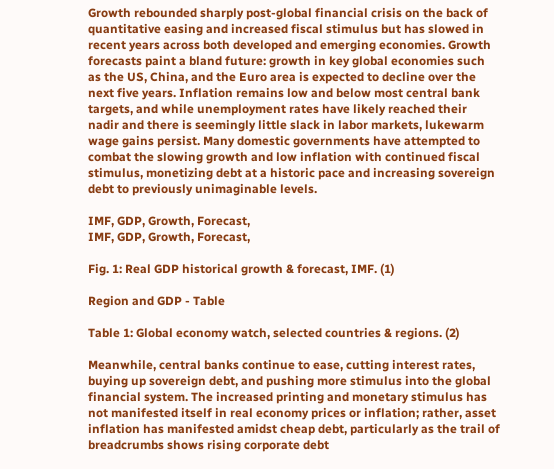Growth rebounded sharply post-global financial crisis on the back of quantitative easing and increased fiscal stimulus but has slowed in recent years across both developed and emerging economies. Growth forecasts paint a bland future: growth in key global economies such as the US, China, and the Euro area is expected to decline over the next five years. Inflation remains low and below most central bank targets, and while unemployment rates have likely reached their nadir and there is seemingly little slack in labor markets, lukewarm wage gains persist. Many domestic governments have attempted to combat the slowing growth and low inflation with continued fiscal stimulus, monetizing debt at a historic pace and increasing sovereign debt to previously unimaginable levels.

IMF, GDP, Growth, Forecast,
IMF, GDP, Growth, Forecast,

Fig. 1: Real GDP historical growth & forecast, IMF. (1)

Region and GDP - Table

Table 1: Global economy watch, selected countries & regions. (2)

Meanwhile, central banks continue to ease, cutting interest rates, buying up sovereign debt, and pushing more stimulus into the global financial system. The increased printing and monetary stimulus has not manifested itself in real economy prices or inflation; rather, asset inflation has manifested amidst cheap debt, particularly as the trail of breadcrumbs shows rising corporate debt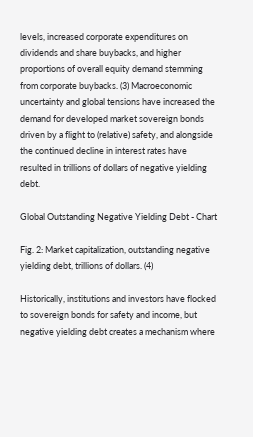levels, increased corporate expenditures on dividends and share buybacks, and higher proportions of overall equity demand stemming from corporate buybacks. (3) Macroeconomic uncertainty and global tensions have increased the demand for developed market sovereign bonds driven by a flight to (relative) safety, and alongside the continued decline in interest rates have resulted in trillions of dollars of negative yielding debt.

Global Outstanding Negative Yielding Debt - Chart

Fig. 2: Market capitalization, outstanding negative yielding debt, trillions of dollars. (4)

Historically, institutions and investors have flocked to sovereign bonds for safety and income, but negative yielding debt creates a mechanism where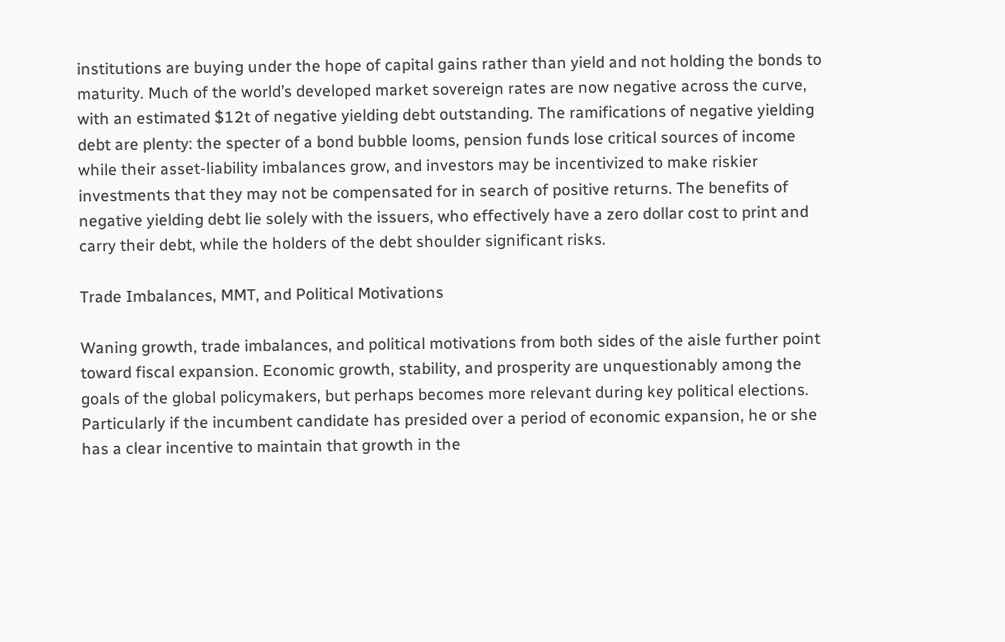institutions are buying under the hope of capital gains rather than yield and not holding the bonds to maturity. Much of the world’s developed market sovereign rates are now negative across the curve, with an estimated $12t of negative yielding debt outstanding. The ramifications of negative yielding debt are plenty: the specter of a bond bubble looms, pension funds lose critical sources of income while their asset-liability imbalances grow, and investors may be incentivized to make riskier investments that they may not be compensated for in search of positive returns. The benefits of negative yielding debt lie solely with the issuers, who effectively have a zero dollar cost to print and carry their debt, while the holders of the debt shoulder significant risks.

Trade Imbalances, MMT, and Political Motivations

Waning growth, trade imbalances, and political motivations from both sides of the aisle further point toward fiscal expansion. Economic growth, stability, and prosperity are unquestionably among the goals of the global policymakers, but perhaps becomes more relevant during key political elections. Particularly if the incumbent candidate has presided over a period of economic expansion, he or she has a clear incentive to maintain that growth in the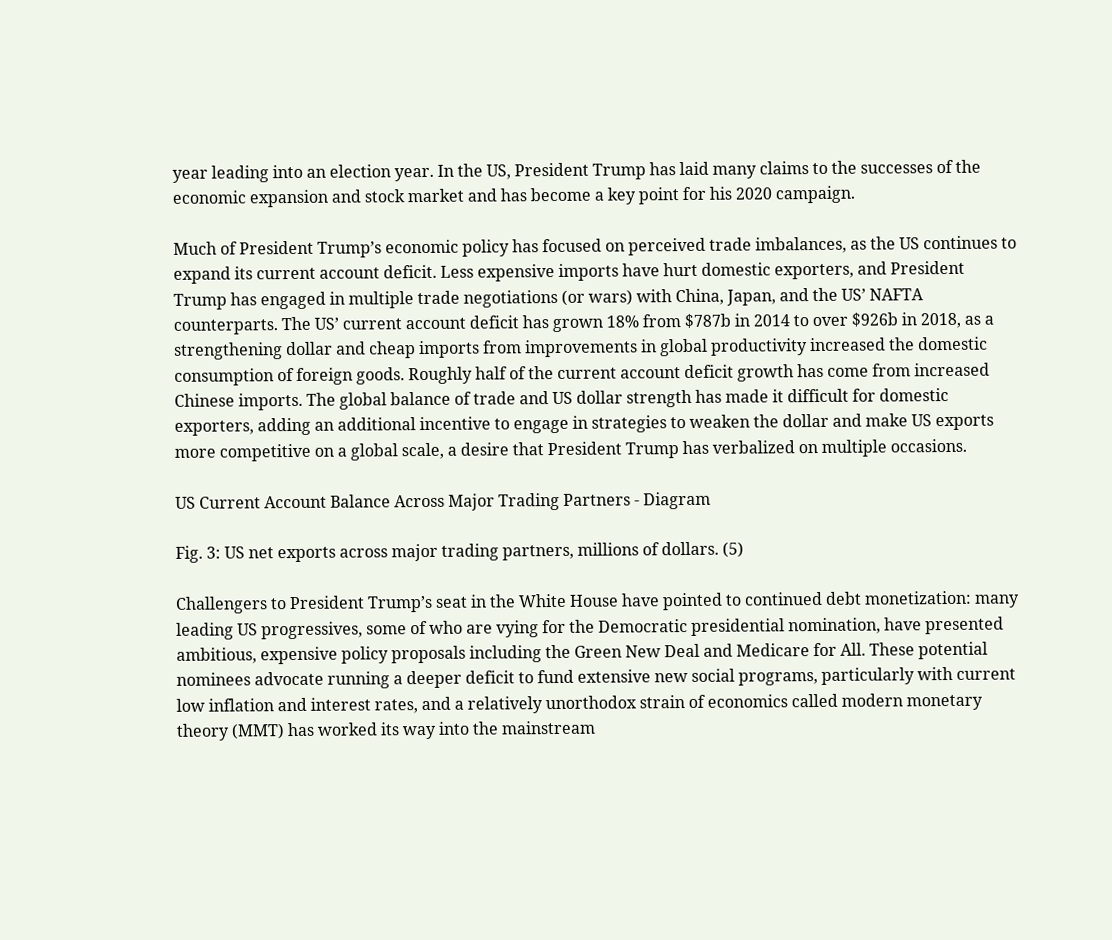year leading into an election year. In the US, President Trump has laid many claims to the successes of the economic expansion and stock market and has become a key point for his 2020 campaign.

Much of President Trump’s economic policy has focused on perceived trade imbalances, as the US continues to expand its current account deficit. Less expensive imports have hurt domestic exporters, and President Trump has engaged in multiple trade negotiations (or wars) with China, Japan, and the US’ NAFTA counterparts. The US’ current account deficit has grown 18% from $787b in 2014 to over $926b in 2018, as a strengthening dollar and cheap imports from improvements in global productivity increased the domestic consumption of foreign goods. Roughly half of the current account deficit growth has come from increased Chinese imports. The global balance of trade and US dollar strength has made it difficult for domestic exporters, adding an additional incentive to engage in strategies to weaken the dollar and make US exports more competitive on a global scale, a desire that President Trump has verbalized on multiple occasions.

US Current Account Balance Across Major Trading Partners - Diagram

Fig. 3: US net exports across major trading partners, millions of dollars. (5)

Challengers to President Trump’s seat in the White House have pointed to continued debt monetization: many leading US progressives, some of who are vying for the Democratic presidential nomination, have presented ambitious, expensive policy proposals including the Green New Deal and Medicare for All. These potential nominees advocate running a deeper deficit to fund extensive new social programs, particularly with current low inflation and interest rates, and a relatively unorthodox strain of economics called modern monetary theory (MMT) has worked its way into the mainstream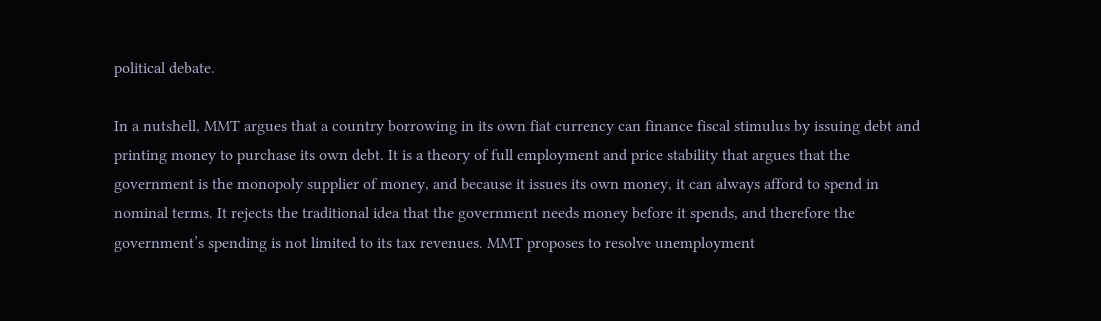political debate.

In a nutshell, MMT argues that a country borrowing in its own fiat currency can finance fiscal stimulus by issuing debt and printing money to purchase its own debt. It is a theory of full employment and price stability that argues that the government is the monopoly supplier of money, and because it issues its own money, it can always afford to spend in nominal terms. It rejects the traditional idea that the government needs money before it spends, and therefore the government’s spending is not limited to its tax revenues. MMT proposes to resolve unemployment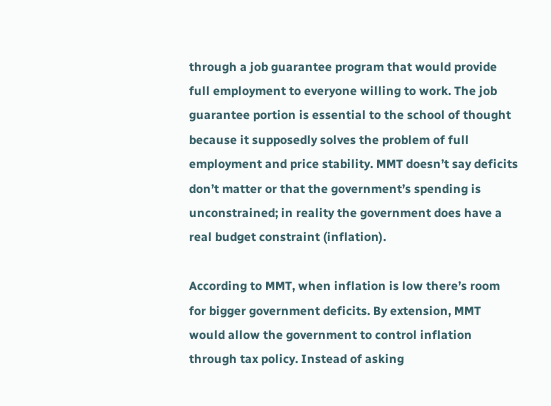through a job guarantee program that would provide full employment to everyone willing to work. The job guarantee portion is essential to the school of thought because it supposedly solves the problem of full employment and price stability. MMT doesn’t say deficits don’t matter or that the government’s spending is unconstrained; in reality the government does have a real budget constraint (inflation).

According to MMT, when inflation is low there’s room for bigger government deficits. By extension, MMT would allow the government to control inflation through tax policy. Instead of asking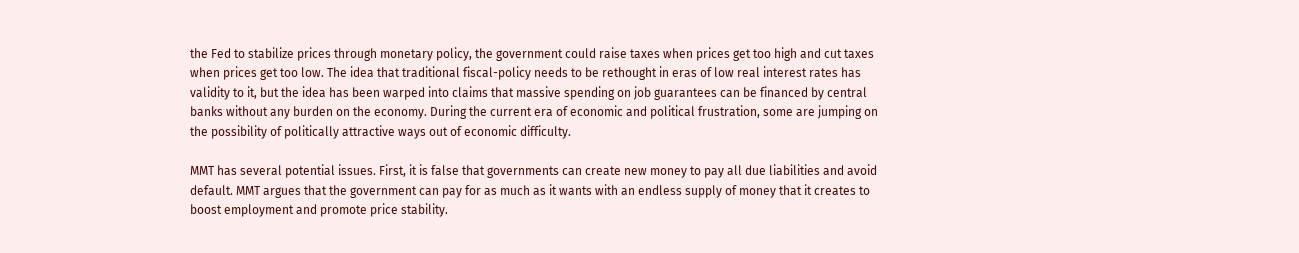the Fed to stabilize prices through monetary policy, the government could raise taxes when prices get too high and cut taxes when prices get too low. The idea that traditional fiscal-policy needs to be rethought in eras of low real interest rates has validity to it, but the idea has been warped into claims that massive spending on job guarantees can be financed by central banks without any burden on the economy. During the current era of economic and political frustration, some are jumping on the possibility of politically attractive ways out of economic difficulty.

MMT has several potential issues. First, it is false that governments can create new money to pay all due liabilities and avoid default. MMT argues that the government can pay for as much as it wants with an endless supply of money that it creates to boost employment and promote price stability.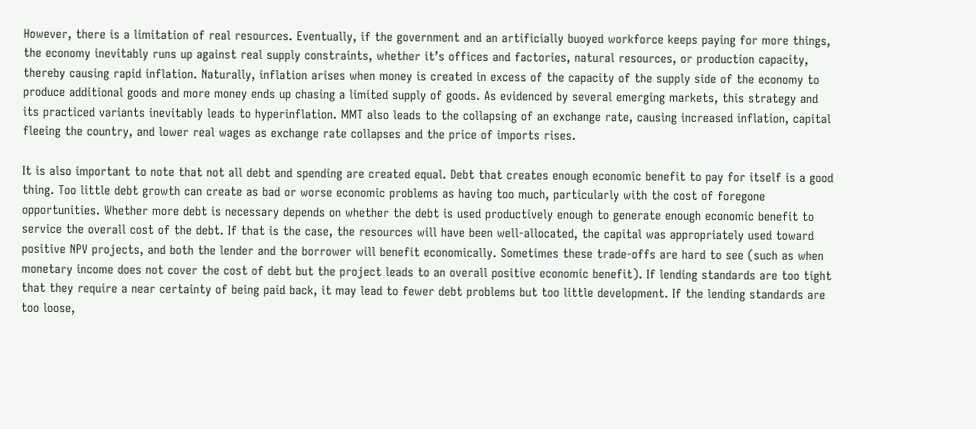However, there is a limitation of real resources. Eventually, if the government and an artificially buoyed workforce keeps paying for more things, the economy inevitably runs up against real supply constraints, whether it’s offices and factories, natural resources, or production capacity, thereby causing rapid inflation. Naturally, inflation arises when money is created in excess of the capacity of the supply side of the economy to produce additional goods and more money ends up chasing a limited supply of goods. As evidenced by several emerging markets, this strategy and its practiced variants inevitably leads to hyperinflation. MMT also leads to the collapsing of an exchange rate, causing increased inflation, capital fleeing the country, and lower real wages as exchange rate collapses and the price of imports rises.

It is also important to note that not all debt and spending are created equal. Debt that creates enough economic benefit to pay for itself is a good thing. Too little debt growth can create as bad or worse economic problems as having too much, particularly with the cost of foregone opportunities. Whether more debt is necessary depends on whether the debt is used productively enough to generate enough economic benefit to service the overall cost of the debt. If that is the case, the resources will have been well-allocated, the capital was appropriately used toward positive NPV projects, and both the lender and the borrower will benefit economically. Sometimes these trade-offs are hard to see (such as when monetary income does not cover the cost of debt but the project leads to an overall positive economic benefit). If lending standards are too tight that they require a near certainty of being paid back, it may lead to fewer debt problems but too little development. If the lending standards are too loose,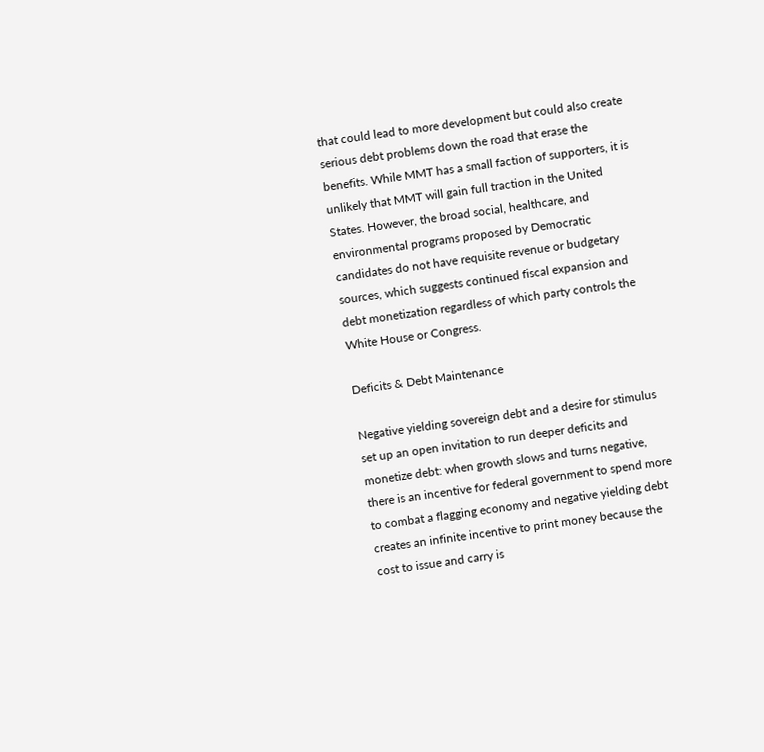that could lead to more development but could also create serious debt problems down the road that erase the benefits. While MMT has a small faction of supporters, it is unlikely that MMT will gain full traction in the United States. However, the broad social, healthcare, and environmental programs proposed by Democratic candidates do not have requisite revenue or budgetary sources, which suggests continued fiscal expansion and debt monetization regardless of which party controls the White House or Congress.

Deficits & Debt Maintenance

Negative yielding sovereign debt and a desire for stimulus set up an open invitation to run deeper deficits and monetize debt: when growth slows and turns negative, there is an incentive for federal government to spend more to combat a flagging economy and negative yielding debt creates an infinite incentive to print money because the cost to issue and carry is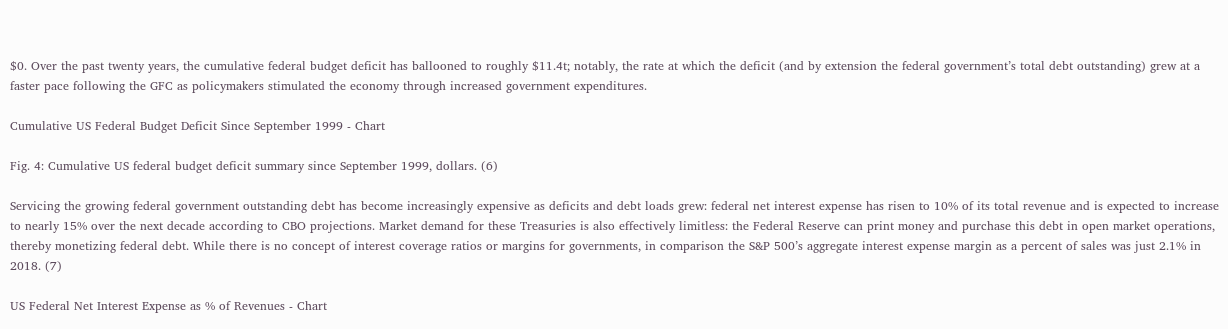$0. Over the past twenty years, the cumulative federal budget deficit has ballooned to roughly $11.4t; notably, the rate at which the deficit (and by extension the federal government’s total debt outstanding) grew at a faster pace following the GFC as policymakers stimulated the economy through increased government expenditures.

Cumulative US Federal Budget Deficit Since September 1999 - Chart

Fig. 4: Cumulative US federal budget deficit summary since September 1999, dollars. (6)

Servicing the growing federal government outstanding debt has become increasingly expensive as deficits and debt loads grew: federal net interest expense has risen to 10% of its total revenue and is expected to increase to nearly 15% over the next decade according to CBO projections. Market demand for these Treasuries is also effectively limitless: the Federal Reserve can print money and purchase this debt in open market operations, thereby monetizing federal debt. While there is no concept of interest coverage ratios or margins for governments, in comparison the S&P 500’s aggregate interest expense margin as a percent of sales was just 2.1% in 2018. (7)

US Federal Net Interest Expense as % of Revenues - Chart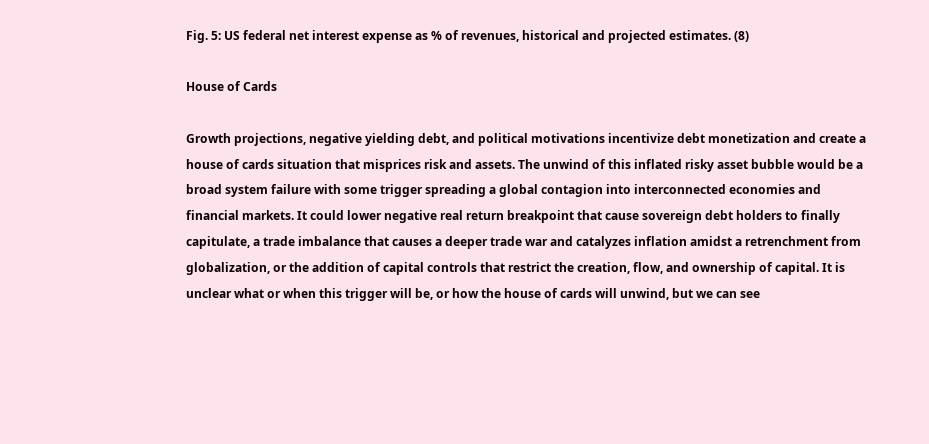Fig. 5: US federal net interest expense as % of revenues, historical and projected estimates. (8)

House of Cards

Growth projections, negative yielding debt, and political motivations incentivize debt monetization and create a house of cards situation that misprices risk and assets. The unwind of this inflated risky asset bubble would be a broad system failure with some trigger spreading a global contagion into interconnected economies and financial markets. It could lower negative real return breakpoint that cause sovereign debt holders to finally capitulate, a trade imbalance that causes a deeper trade war and catalyzes inflation amidst a retrenchment from globalization, or the addition of capital controls that restrict the creation, flow, and ownership of capital. It is unclear what or when this trigger will be, or how the house of cards will unwind, but we can see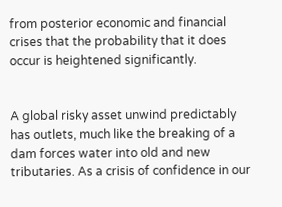from posterior economic and financial crises that the probability that it does occur is heightened significantly.


A global risky asset unwind predictably has outlets, much like the breaking of a dam forces water into old and new tributaries. As a crisis of confidence in our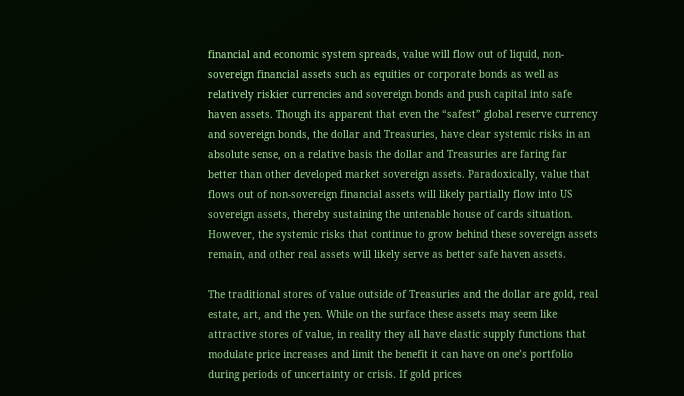financial and economic system spreads, value will flow out of liquid, non-sovereign financial assets such as equities or corporate bonds as well as relatively riskier currencies and sovereign bonds and push capital into safe haven assets. Though its apparent that even the “safest” global reserve currency and sovereign bonds, the dollar and Treasuries, have clear systemic risks in an absolute sense, on a relative basis the dollar and Treasuries are faring far better than other developed market sovereign assets. Paradoxically, value that flows out of non-sovereign financial assets will likely partially flow into US sovereign assets, thereby sustaining the untenable house of cards situation. However, the systemic risks that continue to grow behind these sovereign assets remain, and other real assets will likely serve as better safe haven assets.

The traditional stores of value outside of Treasuries and the dollar are gold, real estate, art, and the yen. While on the surface these assets may seem like attractive stores of value, in reality they all have elastic supply functions that modulate price increases and limit the benefit it can have on one’s portfolio during periods of uncertainty or crisis. If gold prices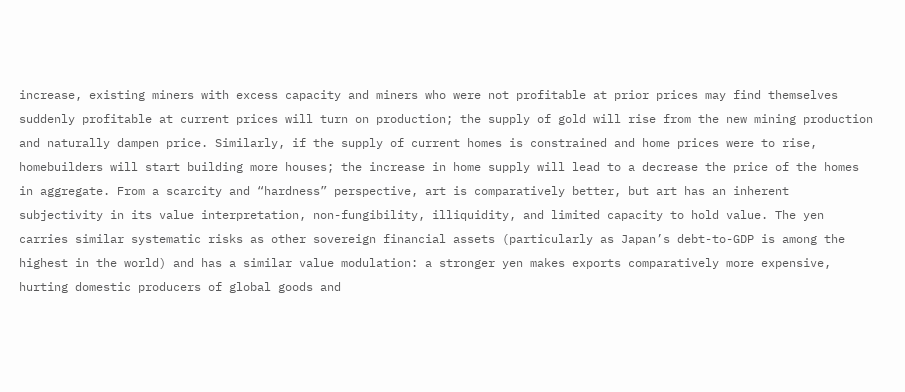increase, existing miners with excess capacity and miners who were not profitable at prior prices may find themselves suddenly profitable at current prices will turn on production; the supply of gold will rise from the new mining production and naturally dampen price. Similarly, if the supply of current homes is constrained and home prices were to rise, homebuilders will start building more houses; the increase in home supply will lead to a decrease the price of the homes in aggregate. From a scarcity and “hardness” perspective, art is comparatively better, but art has an inherent subjectivity in its value interpretation, non-fungibility, illiquidity, and limited capacity to hold value. The yen carries similar systematic risks as other sovereign financial assets (particularly as Japan’s debt-to-GDP is among the highest in the world) and has a similar value modulation: a stronger yen makes exports comparatively more expensive, hurting domestic producers of global goods and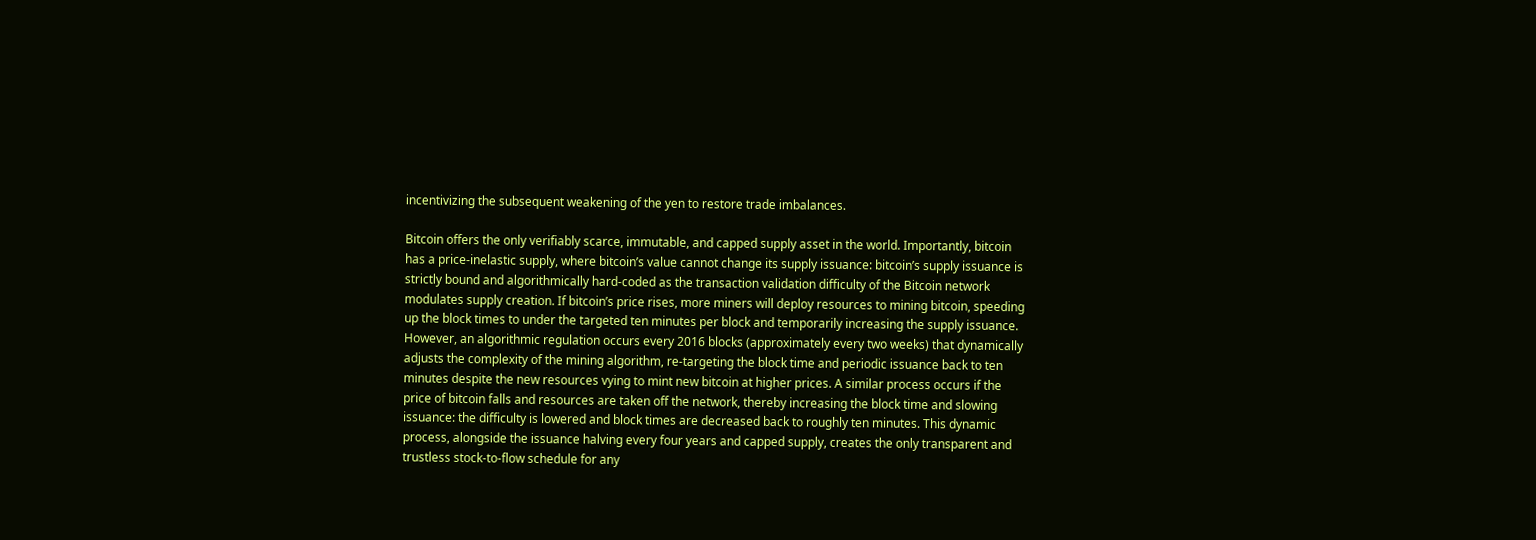incentivizing the subsequent weakening of the yen to restore trade imbalances.

Bitcoin offers the only verifiably scarce, immutable, and capped supply asset in the world. Importantly, bitcoin has a price-inelastic supply, where bitcoin’s value cannot change its supply issuance: bitcoin’s supply issuance is strictly bound and algorithmically hard-coded as the transaction validation difficulty of the Bitcoin network modulates supply creation. If bitcoin’s price rises, more miners will deploy resources to mining bitcoin, speeding up the block times to under the targeted ten minutes per block and temporarily increasing the supply issuance. However, an algorithmic regulation occurs every 2016 blocks (approximately every two weeks) that dynamically adjusts the complexity of the mining algorithm, re-targeting the block time and periodic issuance back to ten minutes despite the new resources vying to mint new bitcoin at higher prices. A similar process occurs if the price of bitcoin falls and resources are taken off the network, thereby increasing the block time and slowing issuance: the difficulty is lowered and block times are decreased back to roughly ten minutes. This dynamic process, alongside the issuance halving every four years and capped supply, creates the only transparent and trustless stock-to-flow schedule for any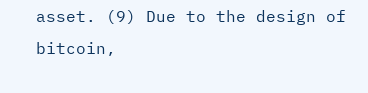asset. (9) Due to the design of bitcoin,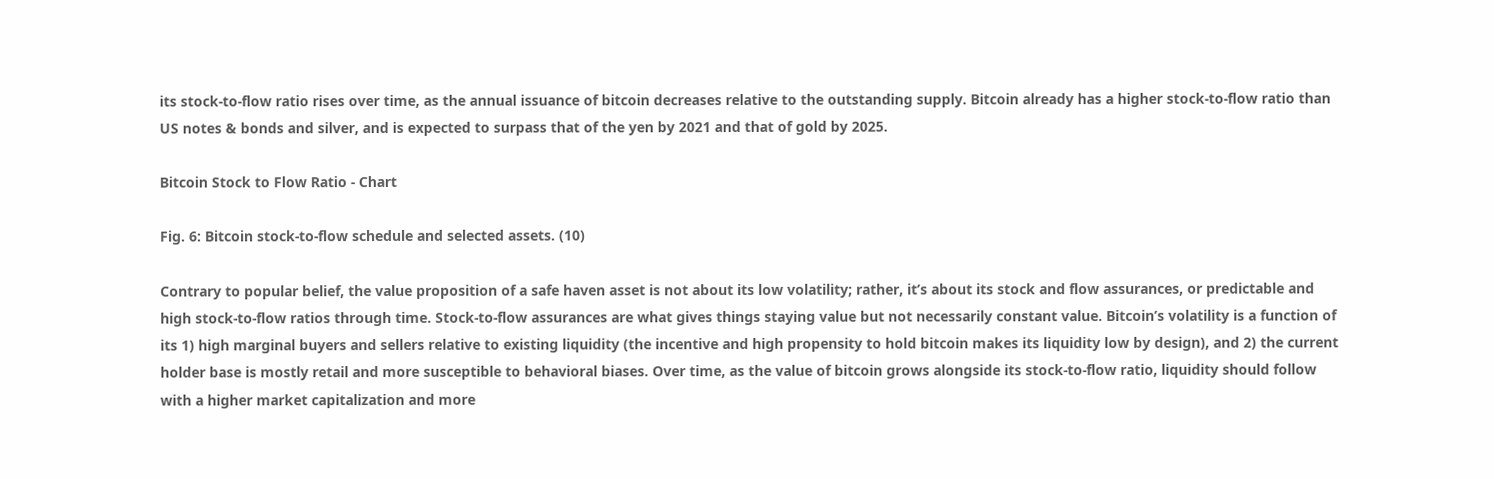its stock-to-flow ratio rises over time, as the annual issuance of bitcoin decreases relative to the outstanding supply. Bitcoin already has a higher stock-to-flow ratio than US notes & bonds and silver, and is expected to surpass that of the yen by 2021 and that of gold by 2025.

Bitcoin Stock to Flow Ratio - Chart

Fig. 6: Bitcoin stock-to-flow schedule and selected assets. (10)

Contrary to popular belief, the value proposition of a safe haven asset is not about its low volatility; rather, it’s about its stock and flow assurances, or predictable and high stock-to-flow ratios through time. Stock-to-flow assurances are what gives things staying value but not necessarily constant value. Bitcoin’s volatility is a function of its 1) high marginal buyers and sellers relative to existing liquidity (the incentive and high propensity to hold bitcoin makes its liquidity low by design), and 2) the current holder base is mostly retail and more susceptible to behavioral biases. Over time, as the value of bitcoin grows alongside its stock-to-flow ratio, liquidity should follow with a higher market capitalization and more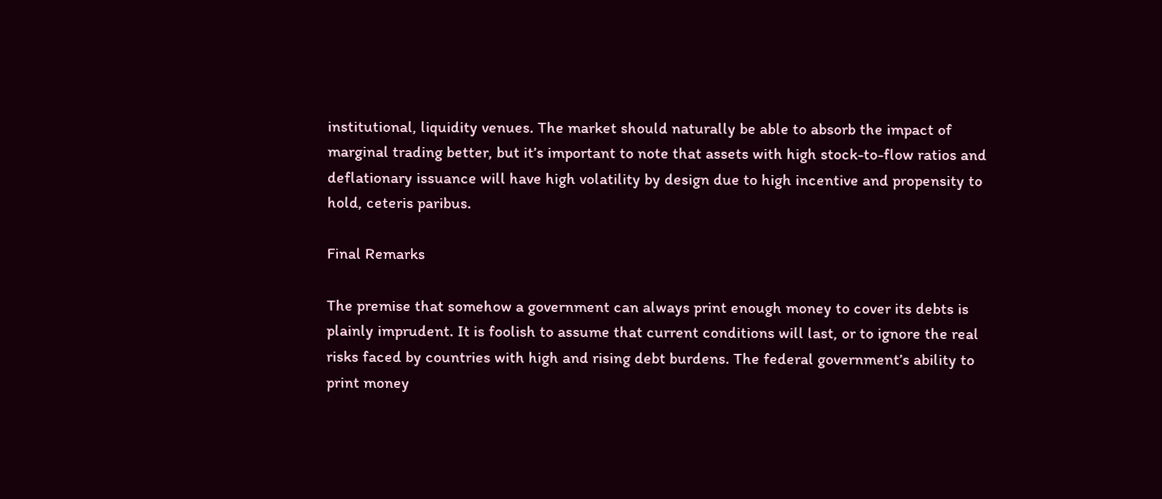institutional, liquidity venues. The market should naturally be able to absorb the impact of marginal trading better, but it’s important to note that assets with high stock-to-flow ratios and deflationary issuance will have high volatility by design due to high incentive and propensity to hold, ceteris paribus.

Final Remarks

The premise that somehow a government can always print enough money to cover its debts is plainly imprudent. It is foolish to assume that current conditions will last, or to ignore the real risks faced by countries with high and rising debt burdens. The federal government’s ability to print money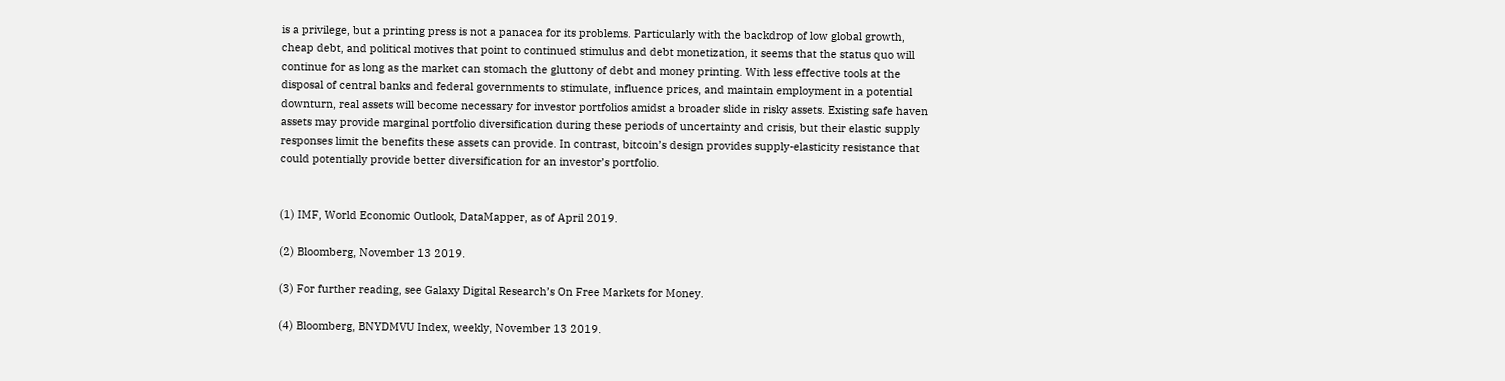is a privilege, but a printing press is not a panacea for its problems. Particularly with the backdrop of low global growth, cheap debt, and political motives that point to continued stimulus and debt monetization, it seems that the status quo will continue for as long as the market can stomach the gluttony of debt and money printing. With less effective tools at the disposal of central banks and federal governments to stimulate, influence prices, and maintain employment in a potential downturn, real assets will become necessary for investor portfolios amidst a broader slide in risky assets. Existing safe haven assets may provide marginal portfolio diversification during these periods of uncertainty and crisis, but their elastic supply responses limit the benefits these assets can provide. In contrast, bitcoin’s design provides supply-elasticity resistance that could potentially provide better diversification for an investor’s portfolio.


(1) IMF, World Economic Outlook, DataMapper, as of April 2019.

(2) Bloomberg, November 13 2019.

(3) For further reading, see Galaxy Digital Research’s On Free Markets for Money.

(4) Bloomberg, BNYDMVU Index, weekly, November 13 2019.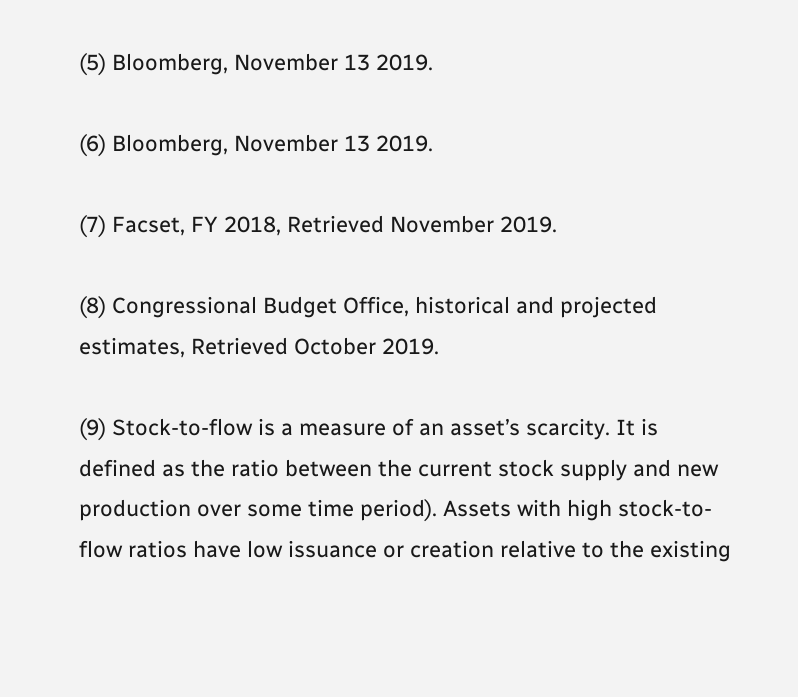(5) Bloomberg, November 13 2019.

(6) Bloomberg, November 13 2019.

(7) Facset, FY 2018, Retrieved November 2019.

(8) Congressional Budget Office, historical and projected estimates, Retrieved October 2019.

(9) Stock-to-flow is a measure of an asset’s scarcity. It is defined as the ratio between the current stock supply and new production over some time period). Assets with high stock-to-flow ratios have low issuance or creation relative to the existing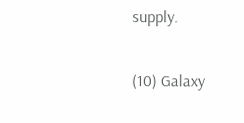supply.

(10) Galaxy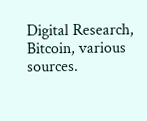Digital Research, Bitcoin, various sources.